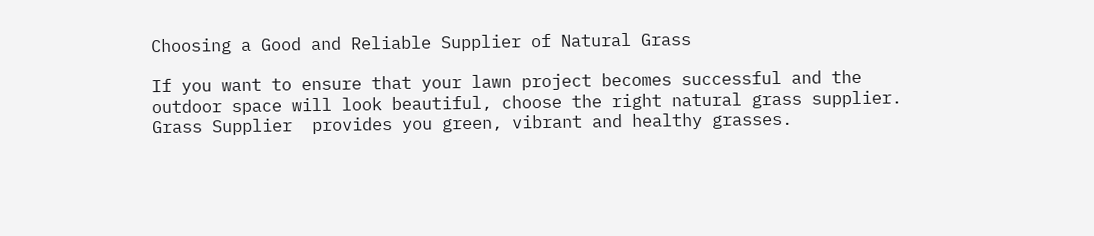Choosing a Good and Reliable Supplier of Natural Grass

If you want to ensure that your lawn project becomes successful and the outdoor space will look beautiful, choose the right natural grass supplier. Grass Supplier  provides you green, vibrant and healthy grasses.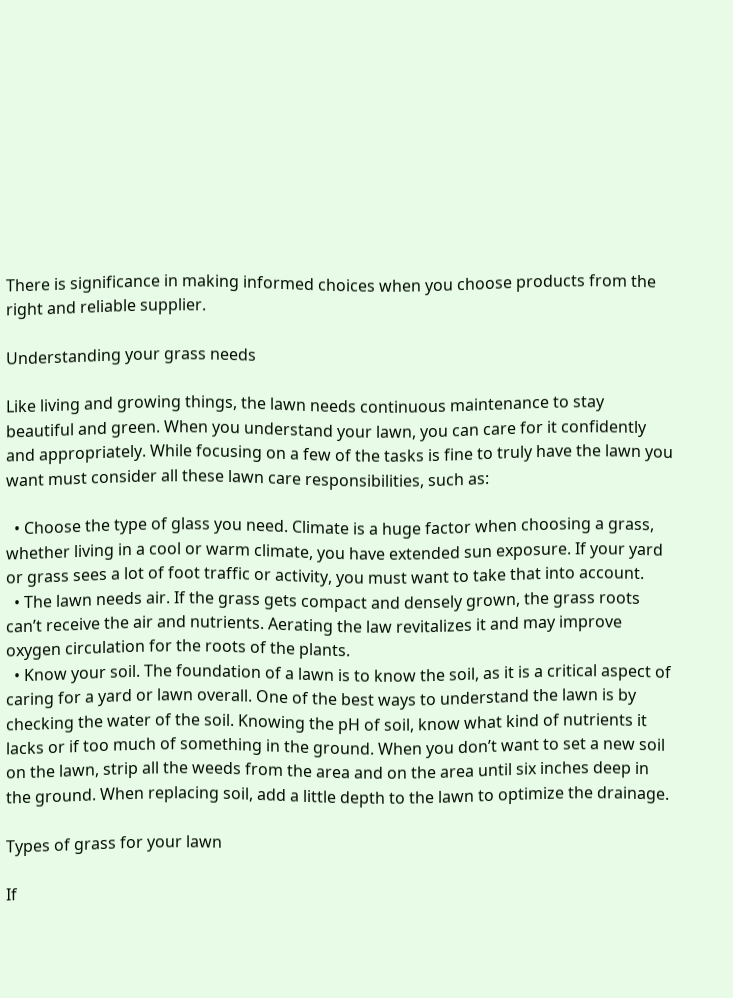There is significance in making informed choices when you choose products from the right and reliable supplier.

Understanding your grass needs

Like living and growing things, the lawn needs continuous maintenance to stay beautiful and green. When you understand your lawn, you can care for it confidently and appropriately. While focusing on a few of the tasks is fine to truly have the lawn you want must consider all these lawn care responsibilities, such as:

  • Choose the type of glass you need. Climate is a huge factor when choosing a grass, whether living in a cool or warm climate, you have extended sun exposure. If your yard or grass sees a lot of foot traffic or activity, you must want to take that into account.
  • The lawn needs air. If the grass gets compact and densely grown, the grass roots can’t receive the air and nutrients. Aerating the law revitalizes it and may improve oxygen circulation for the roots of the plants.
  • Know your soil. The foundation of a lawn is to know the soil, as it is a critical aspect of caring for a yard or lawn overall. One of the best ways to understand the lawn is by checking the water of the soil. Knowing the pH of soil, know what kind of nutrients it lacks or if too much of something in the ground. When you don’t want to set a new soil on the lawn, strip all the weeds from the area and on the area until six inches deep in the ground. When replacing soil, add a little depth to the lawn to optimize the drainage.

Types of grass for your lawn

If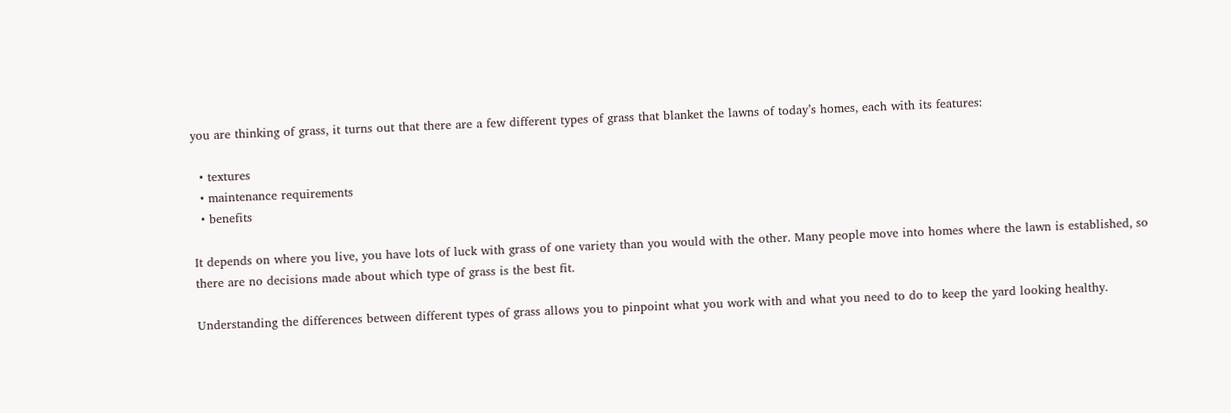you are thinking of grass, it turns out that there are a few different types of grass that blanket the lawns of today’s homes, each with its features:

  • textures
  • maintenance requirements
  • benefits

It depends on where you live, you have lots of luck with grass of one variety than you would with the other. Many people move into homes where the lawn is established, so there are no decisions made about which type of grass is the best fit.

Understanding the differences between different types of grass allows you to pinpoint what you work with and what you need to do to keep the yard looking healthy.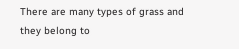There are many types of grass and they belong to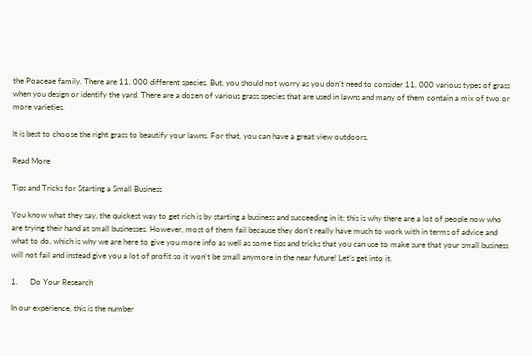the Poaceae family. There are 11, 000 different species. But, you should not worry as you don’t need to consider 11, 000 various types of grass when you design or identify the yard. There are a dozen of various grass species that are used in lawns and many of them contain a mix of two or more varieties.

It is best to choose the right grass to beautify your lawns. For that, you can have a great view outdoors.

Read More

Tips and Tricks for Starting a Small Business

You know what they say, the quickest way to get rich is by starting a business and succeeding in it; this is why there are a lot of people now who are trying their hand at small businesses. However, most of them fail because they don’t really have much to work with in terms of advice and what to do, which is why we are here to give you more info as well as some tips and tricks that you can use to make sure that your small business will not fail and instead give you a lot of profit so it won’t be small anymore in the near future! Let’s get into it.

1.      Do Your Research

In our experience, this is the number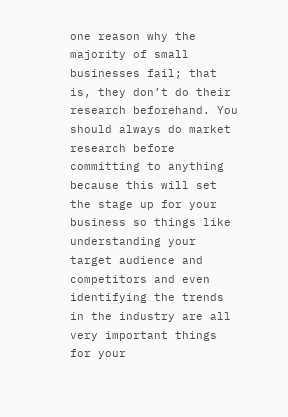one reason why the majority of small businesses fail; that is, they don’t do their research beforehand. You should always do market research before committing to anything because this will set the stage up for your business so things like understanding your target audience and competitors and even identifying the trends in the industry are all very important things for your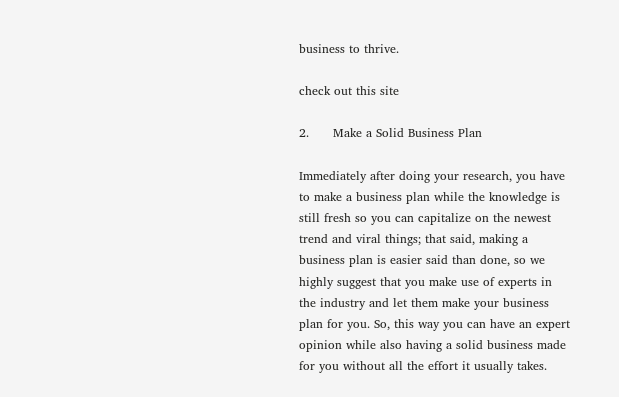business to thrive.

check out this site

2.      Make a Solid Business Plan

Immediately after doing your research, you have to make a business plan while the knowledge is still fresh so you can capitalize on the newest trend and viral things; that said, making a business plan is easier said than done, so we highly suggest that you make use of experts in the industry and let them make your business plan for you. So, this way you can have an expert opinion while also having a solid business made for you without all the effort it usually takes.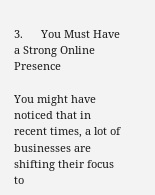3.      You Must Have a Strong Online Presence

You might have noticed that in recent times, a lot of businesses are shifting their focus to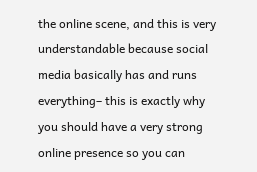the online scene, and this is very understandable because social media basically has and runs everything– this is exactly why you should have a very strong online presence so you can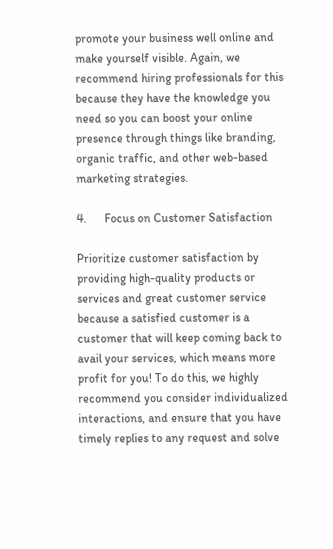promote your business well online and make yourself visible. Again, we recommend hiring professionals for this because they have the knowledge you need so you can boost your online presence through things like branding, organic traffic, and other web-based marketing strategies.

4.      Focus on Customer Satisfaction

Prioritize customer satisfaction by providing high-quality products or services and great customer service because a satisfied customer is a customer that will keep coming back to avail your services, which means more profit for you! To do this, we highly recommend you consider individualized interactions, and ensure that you have timely replies to any request and solve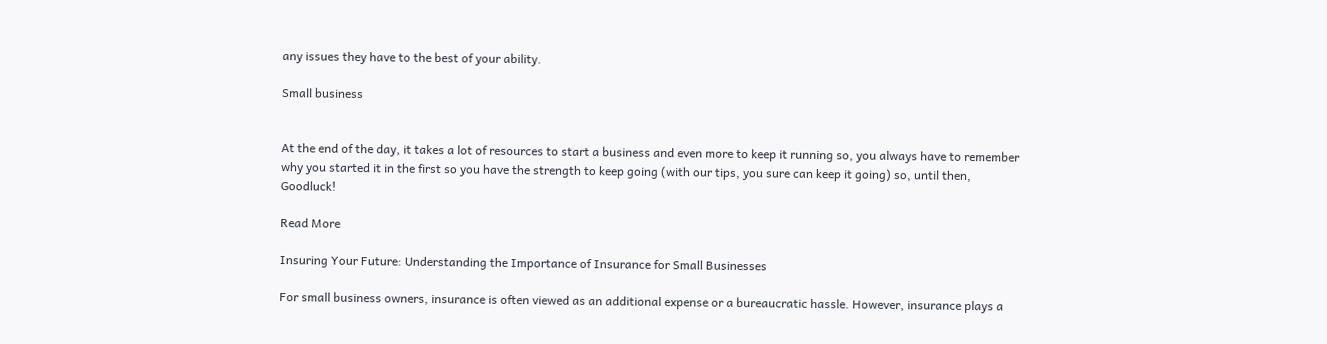any issues they have to the best of your ability.

Small business


At the end of the day, it takes a lot of resources to start a business and even more to keep it running so, you always have to remember why you started it in the first so you have the strength to keep going (with our tips, you sure can keep it going) so, until then, Goodluck!

Read More

Insuring Your Future: Understanding the Importance of Insurance for Small Businesses

For small business owners, insurance is often viewed as an additional expense or a bureaucratic hassle. However, insurance plays a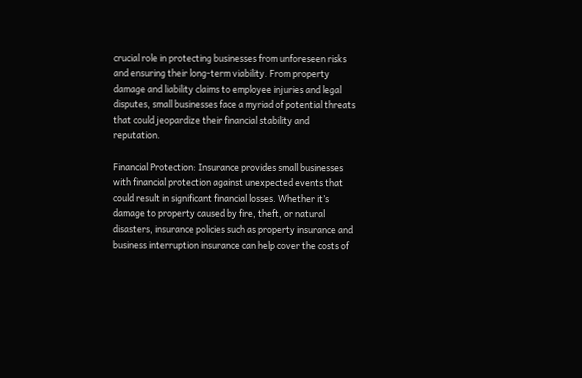crucial role in protecting businesses from unforeseen risks and ensuring their long-term viability. From property damage and liability claims to employee injuries and legal disputes, small businesses face a myriad of potential threats that could jeopardize their financial stability and reputation.

Financial Protection: Insurance provides small businesses with financial protection against unexpected events that could result in significant financial losses. Whether it’s damage to property caused by fire, theft, or natural disasters, insurance policies such as property insurance and business interruption insurance can help cover the costs of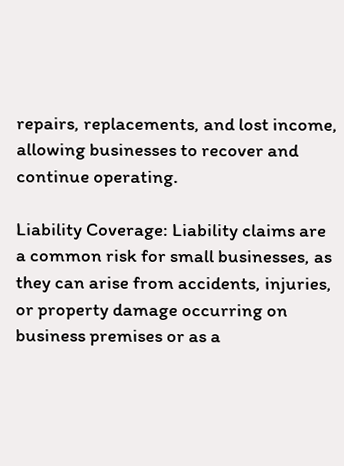repairs, replacements, and lost income, allowing businesses to recover and continue operating.

Liability Coverage: Liability claims are a common risk for small businesses, as they can arise from accidents, injuries, or property damage occurring on business premises or as a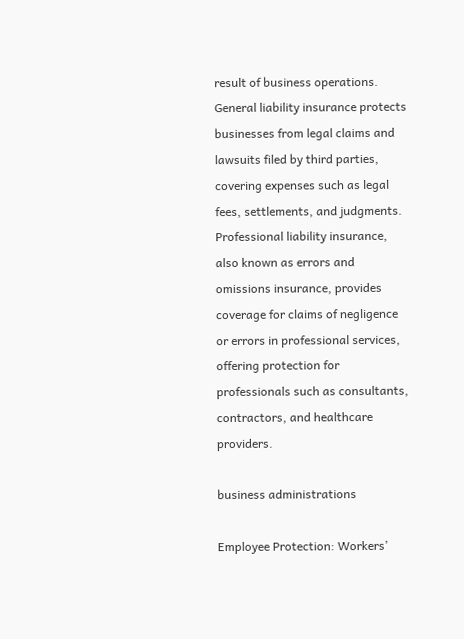result of business operations. General liability insurance protects businesses from legal claims and lawsuits filed by third parties, covering expenses such as legal fees, settlements, and judgments. Professional liability insurance, also known as errors and omissions insurance, provides coverage for claims of negligence or errors in professional services, offering protection for professionals such as consultants, contractors, and healthcare providers.

business administrations

Employee Protection: Workers’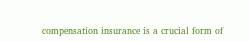compensation insurance is a crucial form of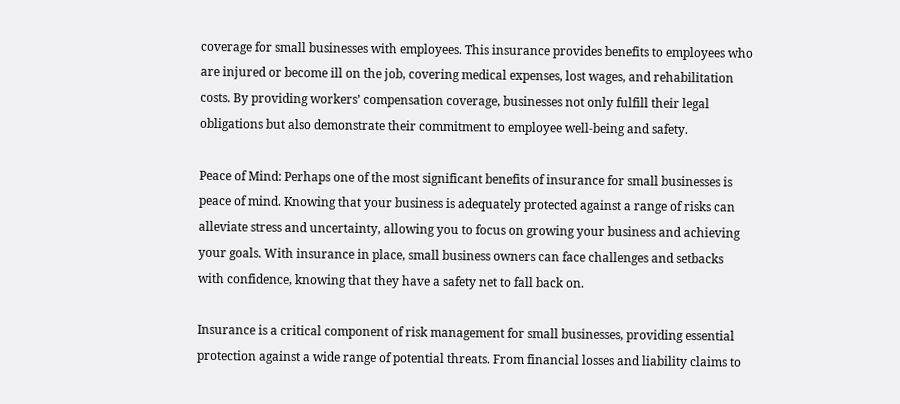coverage for small businesses with employees. This insurance provides benefits to employees who are injured or become ill on the job, covering medical expenses, lost wages, and rehabilitation costs. By providing workers’ compensation coverage, businesses not only fulfill their legal obligations but also demonstrate their commitment to employee well-being and safety.

Peace of Mind: Perhaps one of the most significant benefits of insurance for small businesses is peace of mind. Knowing that your business is adequately protected against a range of risks can alleviate stress and uncertainty, allowing you to focus on growing your business and achieving your goals. With insurance in place, small business owners can face challenges and setbacks with confidence, knowing that they have a safety net to fall back on.

Insurance is a critical component of risk management for small businesses, providing essential protection against a wide range of potential threats. From financial losses and liability claims to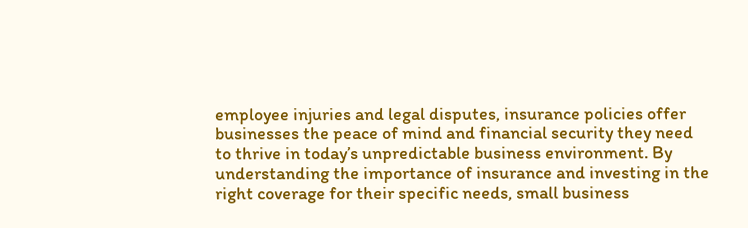employee injuries and legal disputes, insurance policies offer businesses the peace of mind and financial security they need to thrive in today’s unpredictable business environment. By understanding the importance of insurance and investing in the right coverage for their specific needs, small business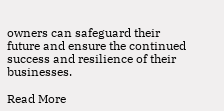owners can safeguard their future and ensure the continued success and resilience of their businesses.

Read More